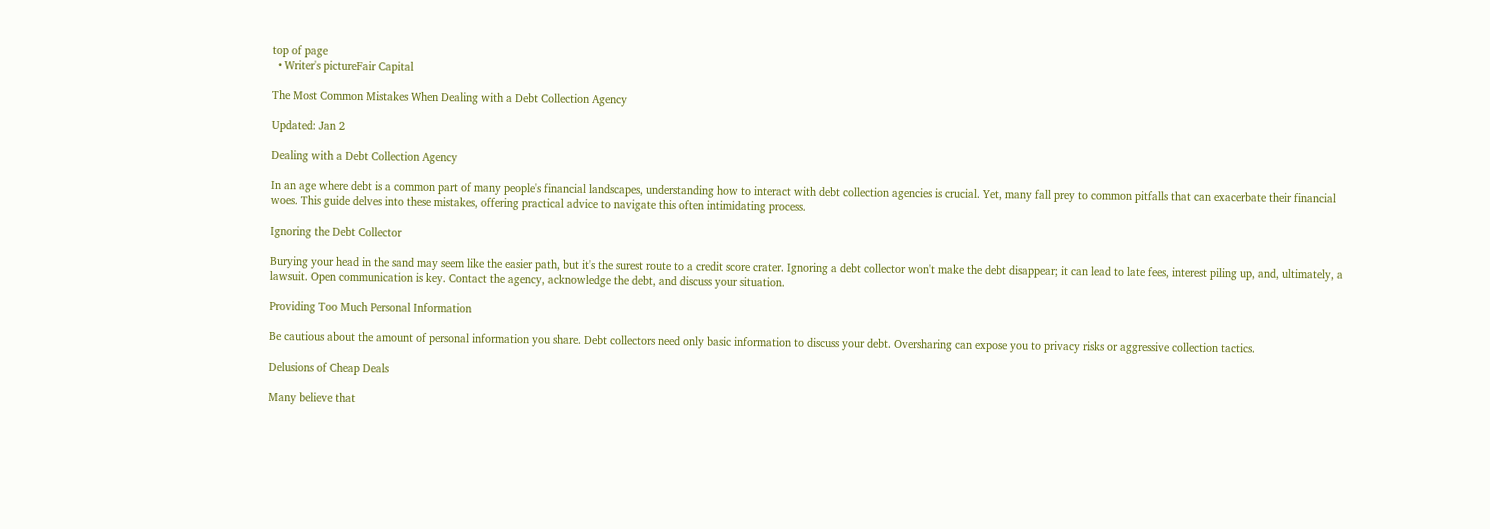top of page
  • Writer's pictureFair Capital

The Most Common Mistakes When Dealing with a Debt Collection Agency

Updated: Jan 2

Dealing with a Debt Collection Agency

In an age where debt is a common part of many people's financial landscapes, understanding how to interact with debt collection agencies is crucial. Yet, many fall prey to common pitfalls that can exacerbate their financial woes. This guide delves into these mistakes, offering practical advice to navigate this often intimidating process.

Ignoring the Debt Collector

Burying your head in the sand may seem like the easier path, but it's the surest route to a credit score crater. Ignoring a debt collector won't make the debt disappear; it can lead to late fees, interest piling up, and, ultimately, a lawsuit. Open communication is key. Contact the agency, acknowledge the debt, and discuss your situation.

Providing Too Much Personal Information

Be cautious about the amount of personal information you share. Debt collectors need only basic information to discuss your debt. Oversharing can expose you to privacy risks or aggressive collection tactics.

Delusions of Cheap Deals

Many believe that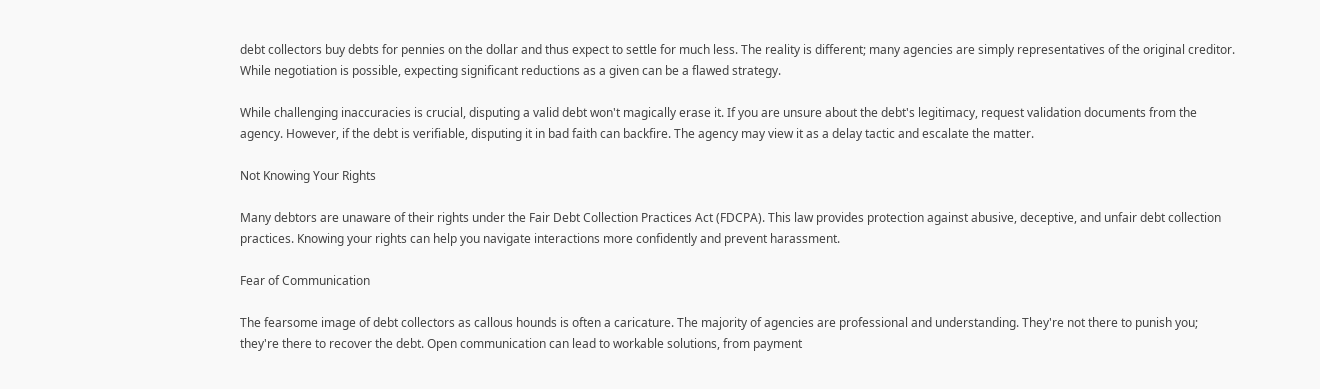debt collectors buy debts for pennies on the dollar and thus expect to settle for much less. The reality is different; many agencies are simply representatives of the original creditor. While negotiation is possible, expecting significant reductions as a given can be a flawed strategy.

While challenging inaccuracies is crucial, disputing a valid debt won't magically erase it. If you are unsure about the debt's legitimacy, request validation documents from the agency. However, if the debt is verifiable, disputing it in bad faith can backfire. The agency may view it as a delay tactic and escalate the matter.

Not Knowing Your Rights

Many debtors are unaware of their rights under the Fair Debt Collection Practices Act (FDCPA). This law provides protection against abusive, deceptive, and unfair debt collection practices. Knowing your rights can help you navigate interactions more confidently and prevent harassment.

Fear of Communication

The fearsome image of debt collectors as callous hounds is often a caricature. The majority of agencies are professional and understanding. They're not there to punish you; they're there to recover the debt. Open communication can lead to workable solutions, from payment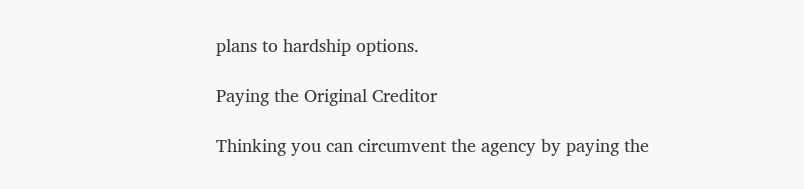plans to hardship options.

Paying the Original Creditor

Thinking you can circumvent the agency by paying the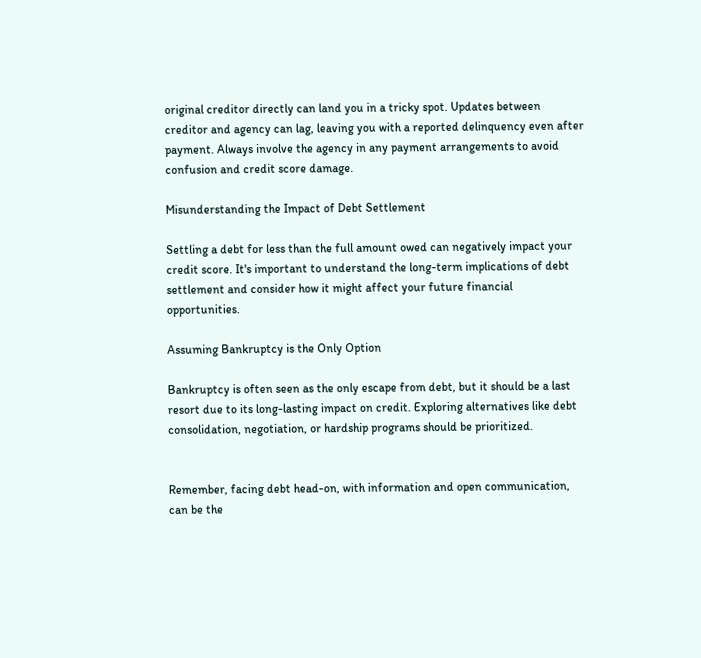original creditor directly can land you in a tricky spot. Updates between creditor and agency can lag, leaving you with a reported delinquency even after payment. Always involve the agency in any payment arrangements to avoid confusion and credit score damage.

Misunderstanding the Impact of Debt Settlement

Settling a debt for less than the full amount owed can negatively impact your credit score. It's important to understand the long-term implications of debt settlement and consider how it might affect your future financial opportunities.

Assuming Bankruptcy is the Only Option

Bankruptcy is often seen as the only escape from debt, but it should be a last resort due to its long-lasting impact on credit. Exploring alternatives like debt consolidation, negotiation, or hardship programs should be prioritized.


Remember, facing debt head-on, with information and open communication, can be the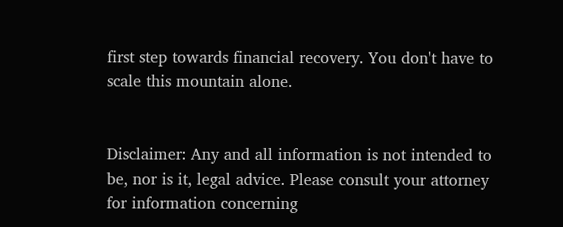first step towards financial recovery. You don't have to scale this mountain alone.


Disclaimer: Any and all information is not intended to be, nor is it, legal advice. Please consult your attorney for information concerning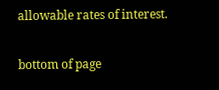allowable rates of interest.

bottom of page